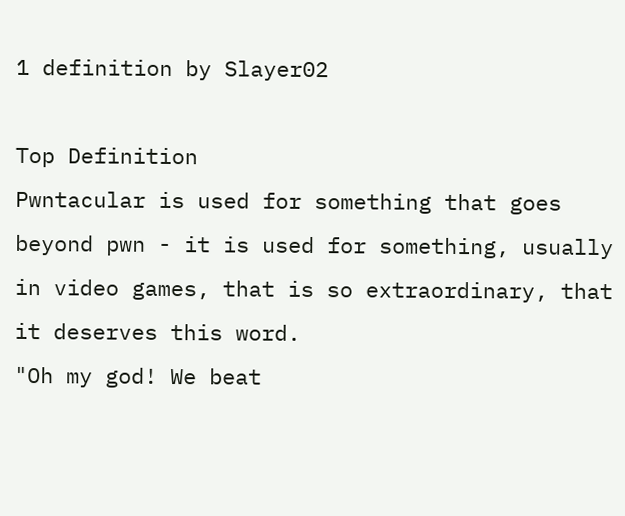1 definition by Slayer02

Top Definition
Pwntacular is used for something that goes beyond pwn - it is used for something, usually in video games, that is so extraordinary, that it deserves this word.
"Oh my god! We beat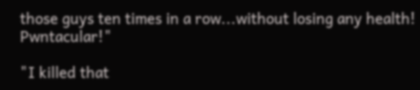those guys ten times in a row...without losing any health! Pwntacular!"

"I killed that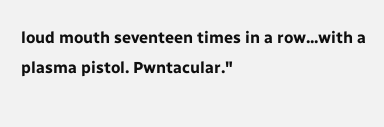loud mouth seventeen times in a row...with a plasma pistol. Pwntacular."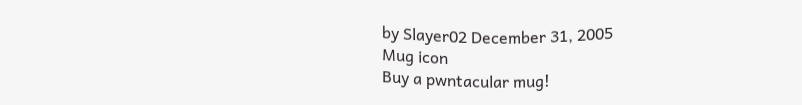by Slayer02 December 31, 2005
Mug icon
Buy a pwntacular mug!